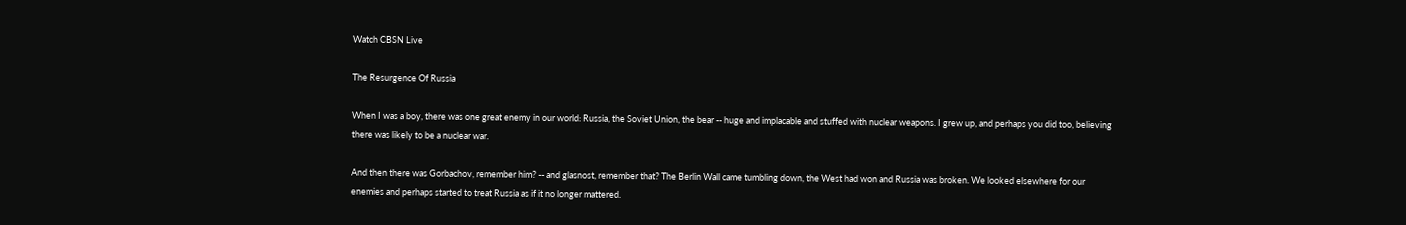Watch CBSN Live

The Resurgence Of Russia

When I was a boy, there was one great enemy in our world: Russia, the Soviet Union, the bear -- huge and implacable and stuffed with nuclear weapons. I grew up, and perhaps you did too, believing there was likely to be a nuclear war.

And then there was Gorbachov, remember him? -- and glasnost, remember that? The Berlin Wall came tumbling down, the West had won and Russia was broken. We looked elsewhere for our enemies and perhaps started to treat Russia as if it no longer mattered.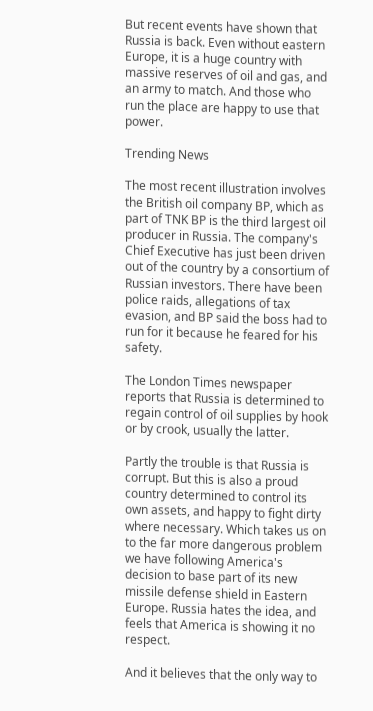But recent events have shown that Russia is back. Even without eastern Europe, it is a huge country with massive reserves of oil and gas, and an army to match. And those who run the place are happy to use that power.

Trending News

The most recent illustration involves the British oil company BP, which as part of TNK BP is the third largest oil producer in Russia. The company's Chief Executive has just been driven out of the country by a consortium of Russian investors. There have been police raids, allegations of tax evasion, and BP said the boss had to run for it because he feared for his safety.

The London Times newspaper reports that Russia is determined to regain control of oil supplies by hook or by crook, usually the latter.

Partly the trouble is that Russia is corrupt. But this is also a proud country determined to control its own assets, and happy to fight dirty where necessary. Which takes us on to the far more dangerous problem we have following America's decision to base part of its new missile defense shield in Eastern Europe. Russia hates the idea, and feels that America is showing it no respect.

And it believes that the only way to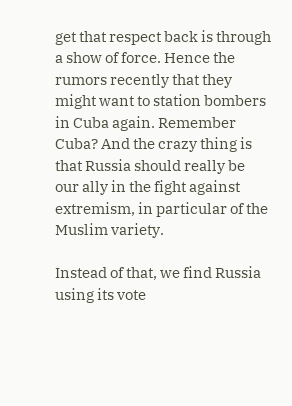get that respect back is through a show of force. Hence the rumors recently that they might want to station bombers in Cuba again. Remember Cuba? And the crazy thing is that Russia should really be our ally in the fight against extremism, in particular of the Muslim variety.

Instead of that, we find Russia using its vote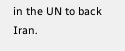in the UN to back Iran.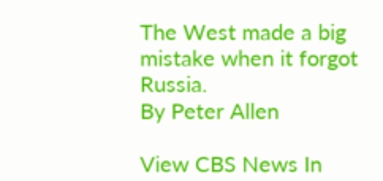The West made a big mistake when it forgot Russia.
By Peter Allen

View CBS News In